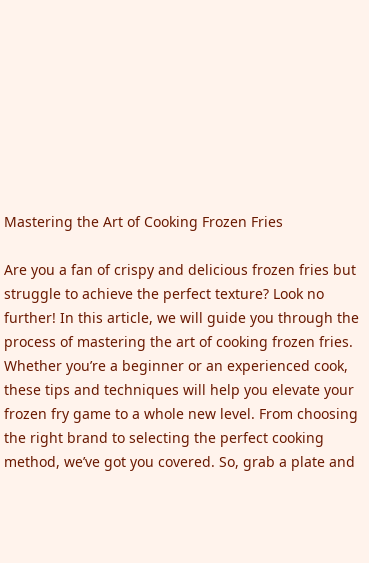Mastering the Art of Cooking Frozen Fries

Are you a fan of crispy and delicious frozen fries but struggle to achieve the perfect texture? Look no further! In this article, we will guide you through the process of mastering the art of cooking frozen fries. Whether you’re a beginner or an experienced cook, these tips and techniques will help you elevate your frozen fry game to a whole new level. From choosing the right brand to selecting the perfect cooking method, we’ve got you covered. So, grab a plate and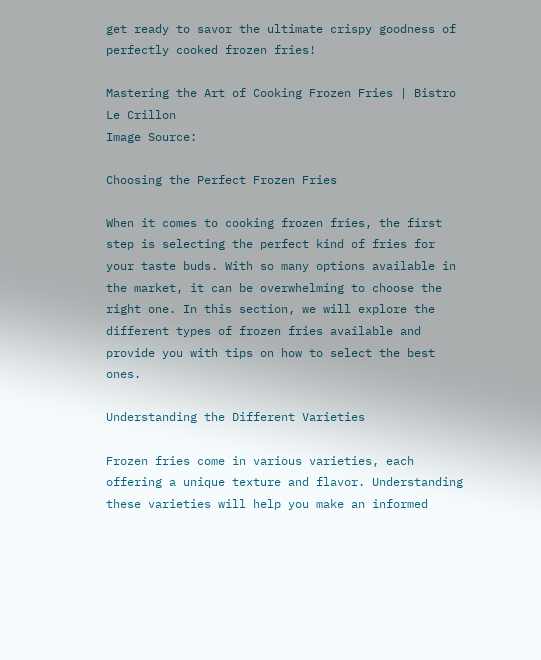get ready to savor the ultimate crispy goodness of perfectly cooked frozen fries!

Mastering the Art of Cooking Frozen Fries | Bistro Le Crillon
Image Source:

Choosing the Perfect Frozen Fries

When it comes to cooking frozen fries, the first step is selecting the perfect kind of fries for your taste buds. With so many options available in the market, it can be overwhelming to choose the right one. In this section, we will explore the different types of frozen fries available and provide you with tips on how to select the best ones.

Understanding the Different Varieties

Frozen fries come in various varieties, each offering a unique texture and flavor. Understanding these varieties will help you make an informed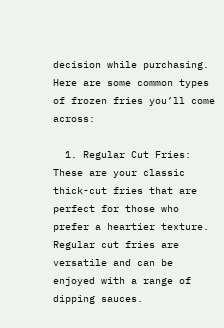decision while purchasing. Here are some common types of frozen fries you’ll come across:

  1. Regular Cut Fries: These are your classic thick-cut fries that are perfect for those who prefer a heartier texture. Regular cut fries are versatile and can be enjoyed with a range of dipping sauces.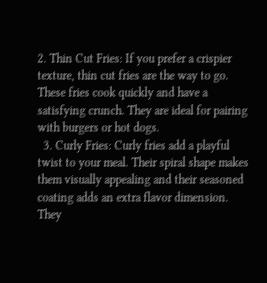2. Thin Cut Fries: If you prefer a crispier texture, thin cut fries are the way to go. These fries cook quickly and have a satisfying crunch. They are ideal for pairing with burgers or hot dogs.
  3. Curly Fries: Curly fries add a playful twist to your meal. Their spiral shape makes them visually appealing and their seasoned coating adds an extra flavor dimension. They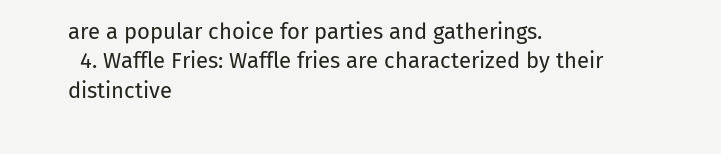are a popular choice for parties and gatherings.
  4. Waffle Fries: Waffle fries are characterized by their distinctive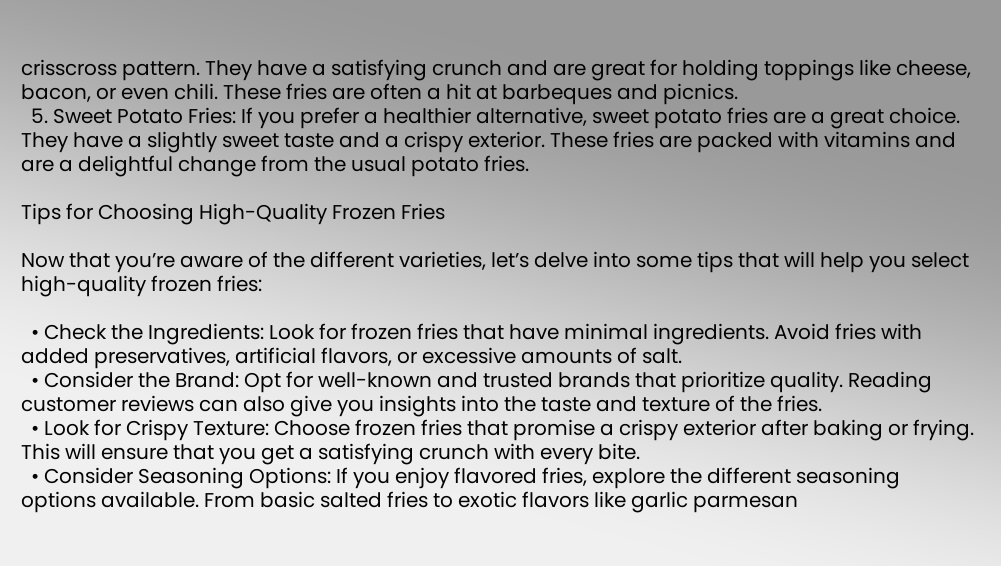crisscross pattern. They have a satisfying crunch and are great for holding toppings like cheese, bacon, or even chili. These fries are often a hit at barbeques and picnics.
  5. Sweet Potato Fries: If you prefer a healthier alternative, sweet potato fries are a great choice. They have a slightly sweet taste and a crispy exterior. These fries are packed with vitamins and are a delightful change from the usual potato fries.

Tips for Choosing High-Quality Frozen Fries

Now that you’re aware of the different varieties, let’s delve into some tips that will help you select high-quality frozen fries:

  • Check the Ingredients: Look for frozen fries that have minimal ingredients. Avoid fries with added preservatives, artificial flavors, or excessive amounts of salt.
  • Consider the Brand: Opt for well-known and trusted brands that prioritize quality. Reading customer reviews can also give you insights into the taste and texture of the fries.
  • Look for Crispy Texture: Choose frozen fries that promise a crispy exterior after baking or frying. This will ensure that you get a satisfying crunch with every bite.
  • Consider Seasoning Options: If you enjoy flavored fries, explore the different seasoning options available. From basic salted fries to exotic flavors like garlic parmesan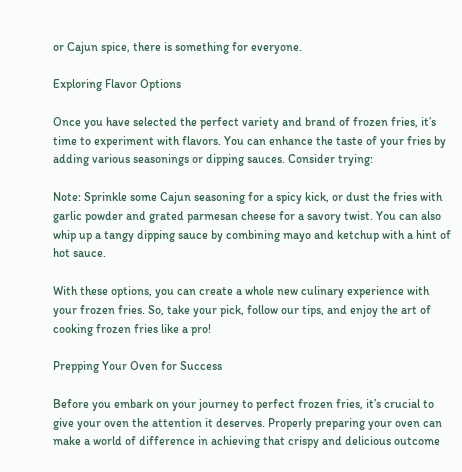or Cajun spice, there is something for everyone.

Exploring Flavor Options

Once you have selected the perfect variety and brand of frozen fries, it’s time to experiment with flavors. You can enhance the taste of your fries by adding various seasonings or dipping sauces. Consider trying:

Note: Sprinkle some Cajun seasoning for a spicy kick, or dust the fries with garlic powder and grated parmesan cheese for a savory twist. You can also whip up a tangy dipping sauce by combining mayo and ketchup with a hint of hot sauce.

With these options, you can create a whole new culinary experience with your frozen fries. So, take your pick, follow our tips, and enjoy the art of cooking frozen fries like a pro!

Prepping Your Oven for Success

Before you embark on your journey to perfect frozen fries, it’s crucial to give your oven the attention it deserves. Properly preparing your oven can make a world of difference in achieving that crispy and delicious outcome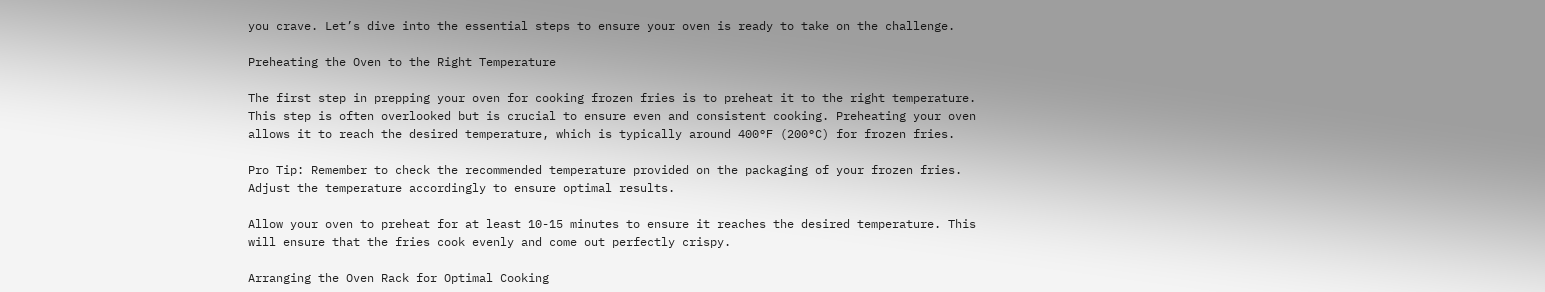you crave. Let’s dive into the essential steps to ensure your oven is ready to take on the challenge.

Preheating the Oven to the Right Temperature

The first step in prepping your oven for cooking frozen fries is to preheat it to the right temperature. This step is often overlooked but is crucial to ensure even and consistent cooking. Preheating your oven allows it to reach the desired temperature, which is typically around 400°F (200°C) for frozen fries.

Pro Tip: Remember to check the recommended temperature provided on the packaging of your frozen fries. Adjust the temperature accordingly to ensure optimal results.

Allow your oven to preheat for at least 10-15 minutes to ensure it reaches the desired temperature. This will ensure that the fries cook evenly and come out perfectly crispy.

Arranging the Oven Rack for Optimal Cooking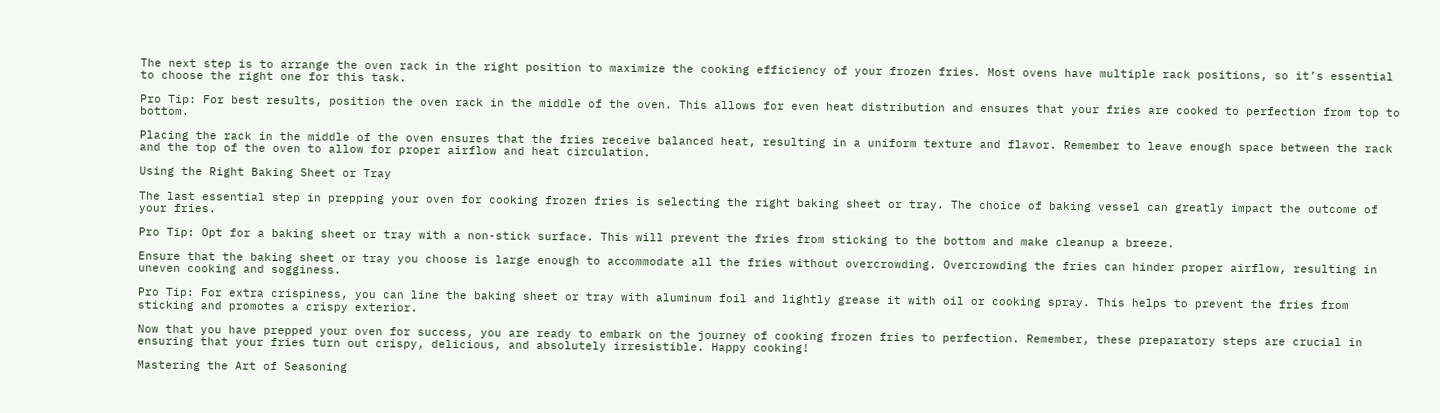The next step is to arrange the oven rack in the right position to maximize the cooking efficiency of your frozen fries. Most ovens have multiple rack positions, so it’s essential to choose the right one for this task.

Pro Tip: For best results, position the oven rack in the middle of the oven. This allows for even heat distribution and ensures that your fries are cooked to perfection from top to bottom.

Placing the rack in the middle of the oven ensures that the fries receive balanced heat, resulting in a uniform texture and flavor. Remember to leave enough space between the rack and the top of the oven to allow for proper airflow and heat circulation.

Using the Right Baking Sheet or Tray

The last essential step in prepping your oven for cooking frozen fries is selecting the right baking sheet or tray. The choice of baking vessel can greatly impact the outcome of your fries.

Pro Tip: Opt for a baking sheet or tray with a non-stick surface. This will prevent the fries from sticking to the bottom and make cleanup a breeze.

Ensure that the baking sheet or tray you choose is large enough to accommodate all the fries without overcrowding. Overcrowding the fries can hinder proper airflow, resulting in uneven cooking and sogginess.

Pro Tip: For extra crispiness, you can line the baking sheet or tray with aluminum foil and lightly grease it with oil or cooking spray. This helps to prevent the fries from sticking and promotes a crispy exterior.

Now that you have prepped your oven for success, you are ready to embark on the journey of cooking frozen fries to perfection. Remember, these preparatory steps are crucial in ensuring that your fries turn out crispy, delicious, and absolutely irresistible. Happy cooking!

Mastering the Art of Seasoning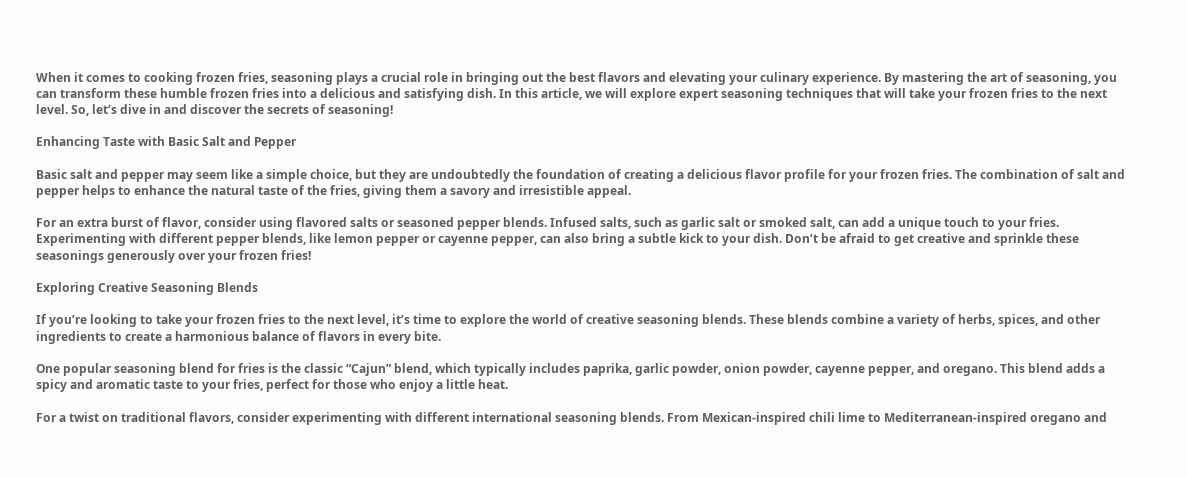When it comes to cooking frozen fries, seasoning plays a crucial role in bringing out the best flavors and elevating your culinary experience. By mastering the art of seasoning, you can transform these humble frozen fries into a delicious and satisfying dish. In this article, we will explore expert seasoning techniques that will take your frozen fries to the next level. So, let’s dive in and discover the secrets of seasoning!

Enhancing Taste with Basic Salt and Pepper

Basic salt and pepper may seem like a simple choice, but they are undoubtedly the foundation of creating a delicious flavor profile for your frozen fries. The combination of salt and pepper helps to enhance the natural taste of the fries, giving them a savory and irresistible appeal.

For an extra burst of flavor, consider using flavored salts or seasoned pepper blends. Infused salts, such as garlic salt or smoked salt, can add a unique touch to your fries. Experimenting with different pepper blends, like lemon pepper or cayenne pepper, can also bring a subtle kick to your dish. Don’t be afraid to get creative and sprinkle these seasonings generously over your frozen fries!

Exploring Creative Seasoning Blends

If you’re looking to take your frozen fries to the next level, it’s time to explore the world of creative seasoning blends. These blends combine a variety of herbs, spices, and other ingredients to create a harmonious balance of flavors in every bite.

One popular seasoning blend for fries is the classic “Cajun” blend, which typically includes paprika, garlic powder, onion powder, cayenne pepper, and oregano. This blend adds a spicy and aromatic taste to your fries, perfect for those who enjoy a little heat.

For a twist on traditional flavors, consider experimenting with different international seasoning blends. From Mexican-inspired chili lime to Mediterranean-inspired oregano and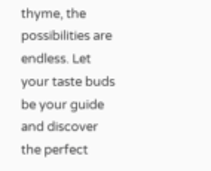thyme, the possibilities are endless. Let your taste buds be your guide and discover the perfect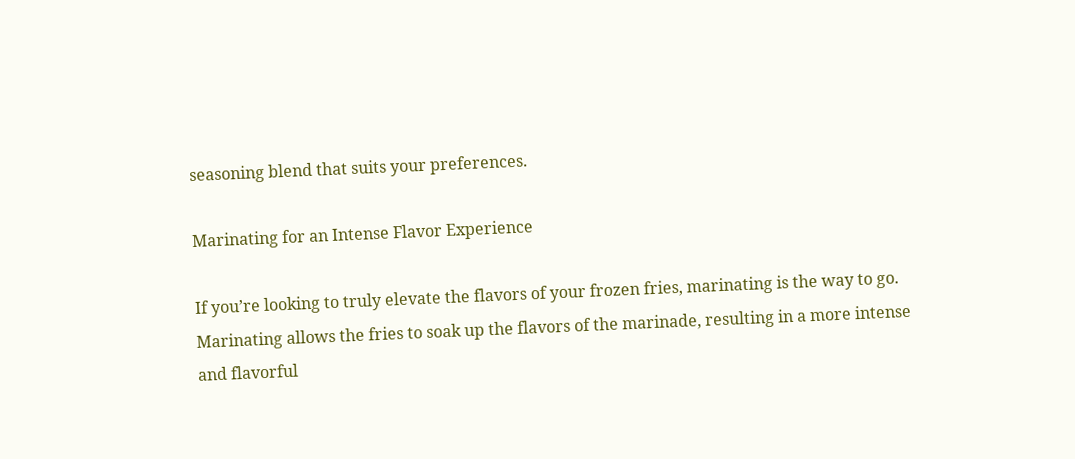seasoning blend that suits your preferences.

Marinating for an Intense Flavor Experience

If you’re looking to truly elevate the flavors of your frozen fries, marinating is the way to go. Marinating allows the fries to soak up the flavors of the marinade, resulting in a more intense and flavorful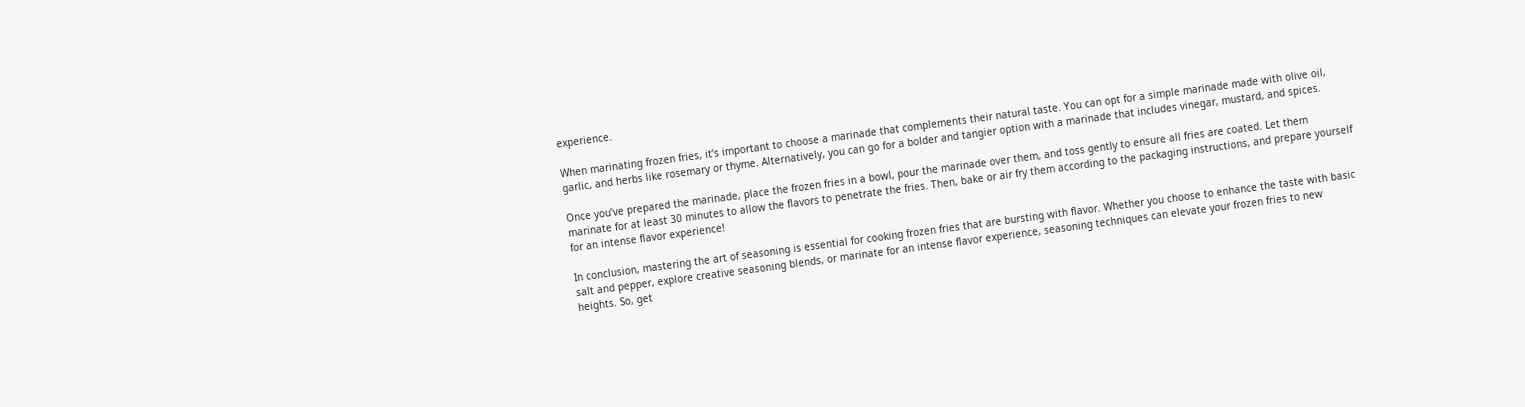experience.

When marinating frozen fries, it’s important to choose a marinade that complements their natural taste. You can opt for a simple marinade made with olive oil, garlic, and herbs like rosemary or thyme. Alternatively, you can go for a bolder and tangier option with a marinade that includes vinegar, mustard, and spices.

Once you’ve prepared the marinade, place the frozen fries in a bowl, pour the marinade over them, and toss gently to ensure all fries are coated. Let them marinate for at least 30 minutes to allow the flavors to penetrate the fries. Then, bake or air fry them according to the packaging instructions, and prepare yourself for an intense flavor experience!

In conclusion, mastering the art of seasoning is essential for cooking frozen fries that are bursting with flavor. Whether you choose to enhance the taste with basic salt and pepper, explore creative seasoning blends, or marinate for an intense flavor experience, seasoning techniques can elevate your frozen fries to new heights. So, get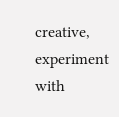creative, experiment with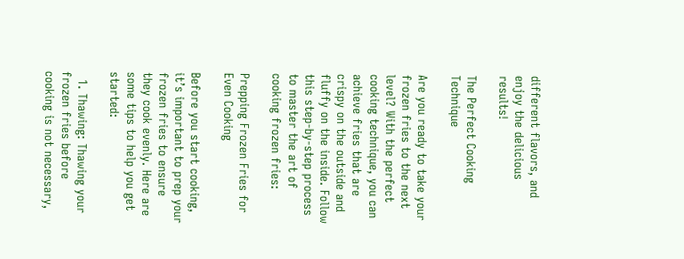different flavors, and enjoy the delicious results!

The Perfect Cooking Technique

Are you ready to take your frozen fries to the next level? With the perfect cooking technique, you can achieve fries that are crispy on the outside and fluffy on the inside. Follow this step-by-step process to master the art of cooking frozen fries:

Prepping Frozen Fries for Even Cooking

Before you start cooking, it’s important to prep your frozen fries to ensure they cook evenly. Here are some tips to help you get started:

  1. Thawing: Thawing your frozen fries before cooking is not necessary,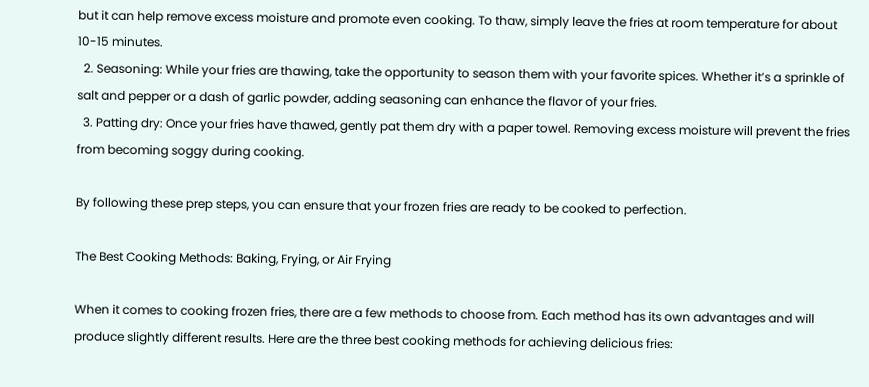but it can help remove excess moisture and promote even cooking. To thaw, simply leave the fries at room temperature for about 10-15 minutes.
  2. Seasoning: While your fries are thawing, take the opportunity to season them with your favorite spices. Whether it’s a sprinkle of salt and pepper or a dash of garlic powder, adding seasoning can enhance the flavor of your fries.
  3. Patting dry: Once your fries have thawed, gently pat them dry with a paper towel. Removing excess moisture will prevent the fries from becoming soggy during cooking.

By following these prep steps, you can ensure that your frozen fries are ready to be cooked to perfection.

The Best Cooking Methods: Baking, Frying, or Air Frying

When it comes to cooking frozen fries, there are a few methods to choose from. Each method has its own advantages and will produce slightly different results. Here are the three best cooking methods for achieving delicious fries: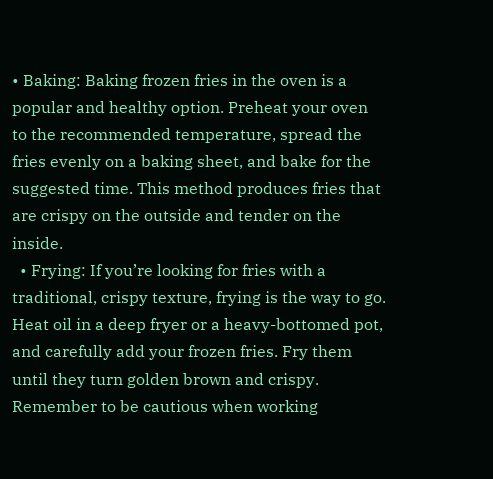• Baking: Baking frozen fries in the oven is a popular and healthy option. Preheat your oven to the recommended temperature, spread the fries evenly on a baking sheet, and bake for the suggested time. This method produces fries that are crispy on the outside and tender on the inside.
  • Frying: If you’re looking for fries with a traditional, crispy texture, frying is the way to go. Heat oil in a deep fryer or a heavy-bottomed pot, and carefully add your frozen fries. Fry them until they turn golden brown and crispy. Remember to be cautious when working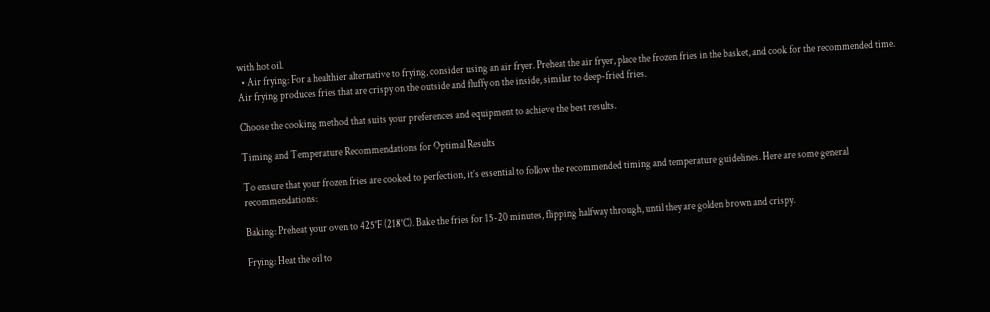with hot oil.
  • Air frying: For a healthier alternative to frying, consider using an air fryer. Preheat the air fryer, place the frozen fries in the basket, and cook for the recommended time. Air frying produces fries that are crispy on the outside and fluffy on the inside, similar to deep-fried fries.

Choose the cooking method that suits your preferences and equipment to achieve the best results.

Timing and Temperature Recommendations for Optimal Results

To ensure that your frozen fries are cooked to perfection, it’s essential to follow the recommended timing and temperature guidelines. Here are some general recommendations:

Baking: Preheat your oven to 425°F (218°C). Bake the fries for 15-20 minutes, flipping halfway through, until they are golden brown and crispy.

Frying: Heat the oil to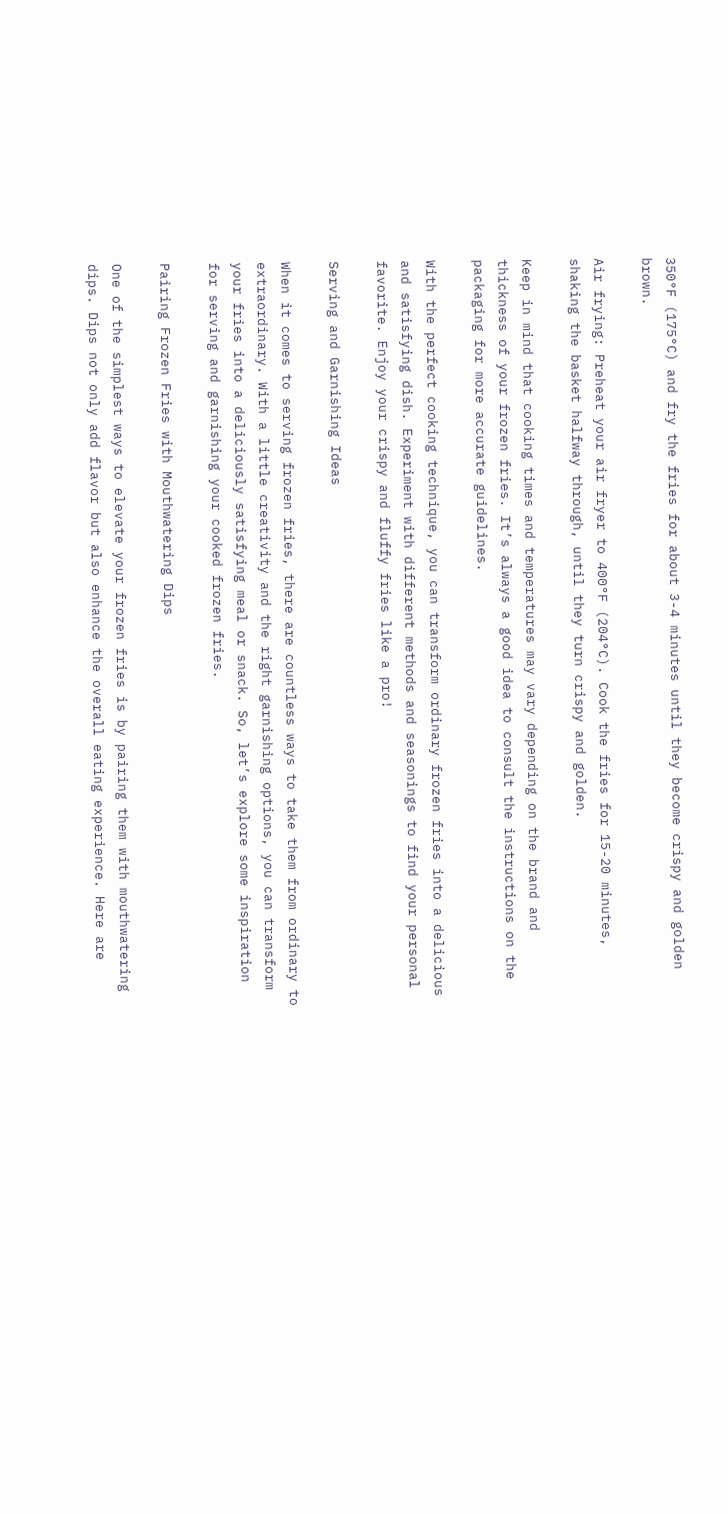350°F (175°C) and fry the fries for about 3-4 minutes until they become crispy and golden brown.

Air frying: Preheat your air fryer to 400°F (204°C). Cook the fries for 15-20 minutes, shaking the basket halfway through, until they turn crispy and golden.

Keep in mind that cooking times and temperatures may vary depending on the brand and thickness of your frozen fries. It’s always a good idea to consult the instructions on the packaging for more accurate guidelines.

With the perfect cooking technique, you can transform ordinary frozen fries into a delicious and satisfying dish. Experiment with different methods and seasonings to find your personal favorite. Enjoy your crispy and fluffy fries like a pro!

Serving and Garnishing Ideas

When it comes to serving frozen fries, there are countless ways to take them from ordinary to extraordinary. With a little creativity and the right garnishing options, you can transform your fries into a deliciously satisfying meal or snack. So, let’s explore some inspiration for serving and garnishing your cooked frozen fries.

Pairing Frozen Fries with Mouthwatering Dips

One of the simplest ways to elevate your frozen fries is by pairing them with mouthwatering dips. Dips not only add flavor but also enhance the overall eating experience. Here are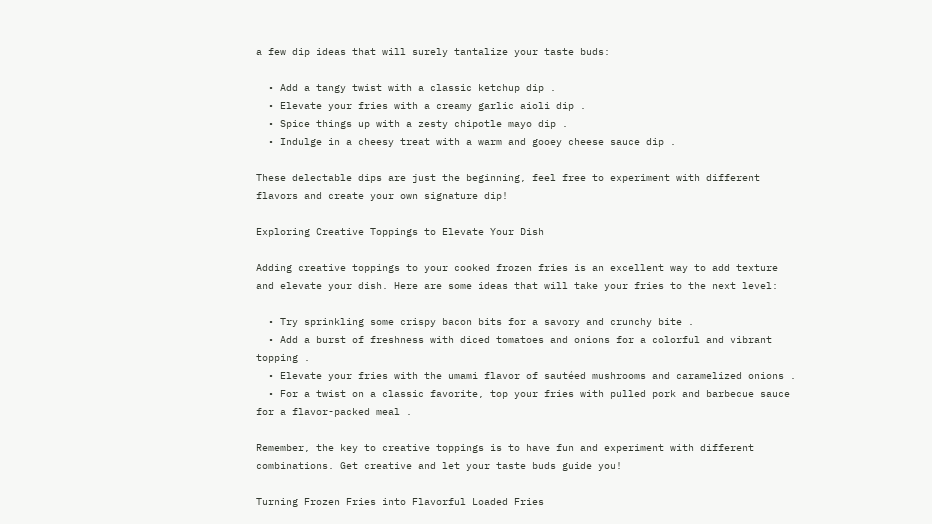a few dip ideas that will surely tantalize your taste buds:

  • Add a tangy twist with a classic ketchup dip .
  • Elevate your fries with a creamy garlic aioli dip .
  • Spice things up with a zesty chipotle mayo dip .
  • Indulge in a cheesy treat with a warm and gooey cheese sauce dip .

These delectable dips are just the beginning, feel free to experiment with different flavors and create your own signature dip!

Exploring Creative Toppings to Elevate Your Dish

Adding creative toppings to your cooked frozen fries is an excellent way to add texture and elevate your dish. Here are some ideas that will take your fries to the next level:

  • Try sprinkling some crispy bacon bits for a savory and crunchy bite .
  • Add a burst of freshness with diced tomatoes and onions for a colorful and vibrant topping .
  • Elevate your fries with the umami flavor of sautéed mushrooms and caramelized onions .
  • For a twist on a classic favorite, top your fries with pulled pork and barbecue sauce for a flavor-packed meal .

Remember, the key to creative toppings is to have fun and experiment with different combinations. Get creative and let your taste buds guide you!

Turning Frozen Fries into Flavorful Loaded Fries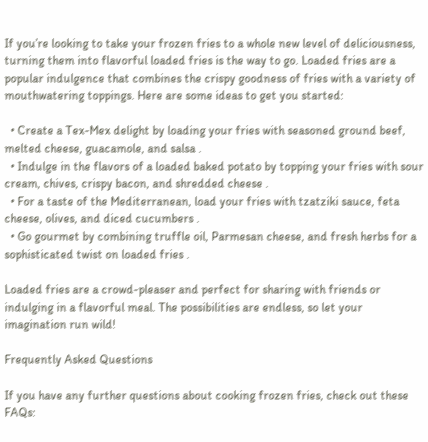If you’re looking to take your frozen fries to a whole new level of deliciousness, turning them into flavorful loaded fries is the way to go. Loaded fries are a popular indulgence that combines the crispy goodness of fries with a variety of mouthwatering toppings. Here are some ideas to get you started:

  • Create a Tex-Mex delight by loading your fries with seasoned ground beef, melted cheese, guacamole, and salsa .
  • Indulge in the flavors of a loaded baked potato by topping your fries with sour cream, chives, crispy bacon, and shredded cheese .
  • For a taste of the Mediterranean, load your fries with tzatziki sauce, feta cheese, olives, and diced cucumbers .
  • Go gourmet by combining truffle oil, Parmesan cheese, and fresh herbs for a sophisticated twist on loaded fries .

Loaded fries are a crowd-pleaser and perfect for sharing with friends or indulging in a flavorful meal. The possibilities are endless, so let your imagination run wild!

Frequently Asked Questions

If you have any further questions about cooking frozen fries, check out these FAQs: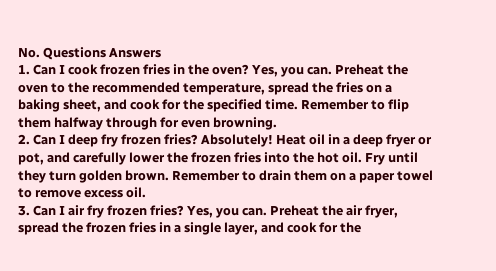No. Questions Answers
1. Can I cook frozen fries in the oven? Yes, you can. Preheat the oven to the recommended temperature, spread the fries on a baking sheet, and cook for the specified time. Remember to flip them halfway through for even browning.
2. Can I deep fry frozen fries? Absolutely! Heat oil in a deep fryer or pot, and carefully lower the frozen fries into the hot oil. Fry until they turn golden brown. Remember to drain them on a paper towel to remove excess oil.
3. Can I air fry frozen fries? Yes, you can. Preheat the air fryer, spread the frozen fries in a single layer, and cook for the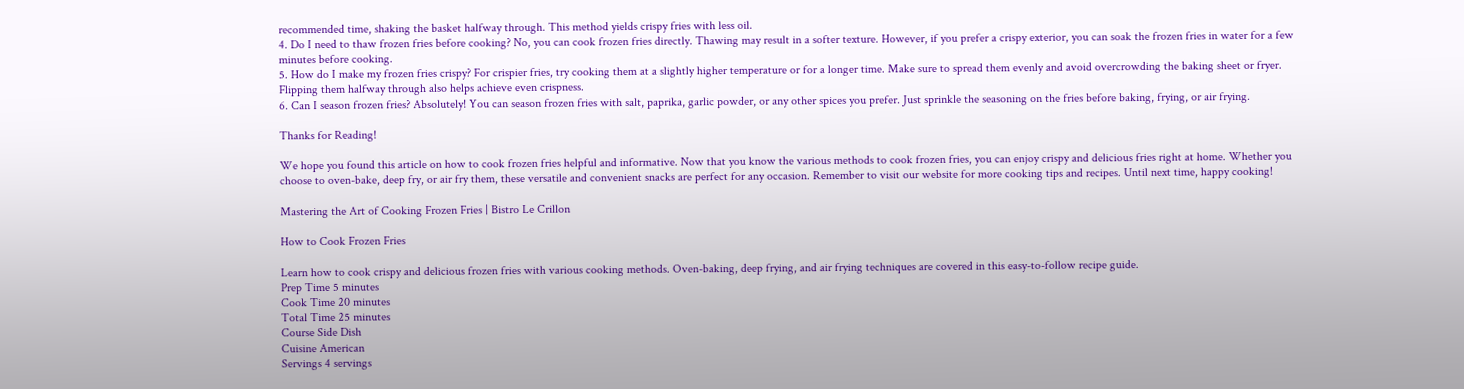recommended time, shaking the basket halfway through. This method yields crispy fries with less oil.
4. Do I need to thaw frozen fries before cooking? No, you can cook frozen fries directly. Thawing may result in a softer texture. However, if you prefer a crispy exterior, you can soak the frozen fries in water for a few minutes before cooking.
5. How do I make my frozen fries crispy? For crispier fries, try cooking them at a slightly higher temperature or for a longer time. Make sure to spread them evenly and avoid overcrowding the baking sheet or fryer. Flipping them halfway through also helps achieve even crispness.
6. Can I season frozen fries? Absolutely! You can season frozen fries with salt, paprika, garlic powder, or any other spices you prefer. Just sprinkle the seasoning on the fries before baking, frying, or air frying.

Thanks for Reading!

We hope you found this article on how to cook frozen fries helpful and informative. Now that you know the various methods to cook frozen fries, you can enjoy crispy and delicious fries right at home. Whether you choose to oven-bake, deep fry, or air fry them, these versatile and convenient snacks are perfect for any occasion. Remember to visit our website for more cooking tips and recipes. Until next time, happy cooking!

Mastering the Art of Cooking Frozen Fries | Bistro Le Crillon

How to Cook Frozen Fries

Learn how to cook crispy and delicious frozen fries with various cooking methods. Oven-baking, deep frying, and air frying techniques are covered in this easy-to-follow recipe guide.
Prep Time 5 minutes
Cook Time 20 minutes
Total Time 25 minutes
Course Side Dish
Cuisine American
Servings 4 servings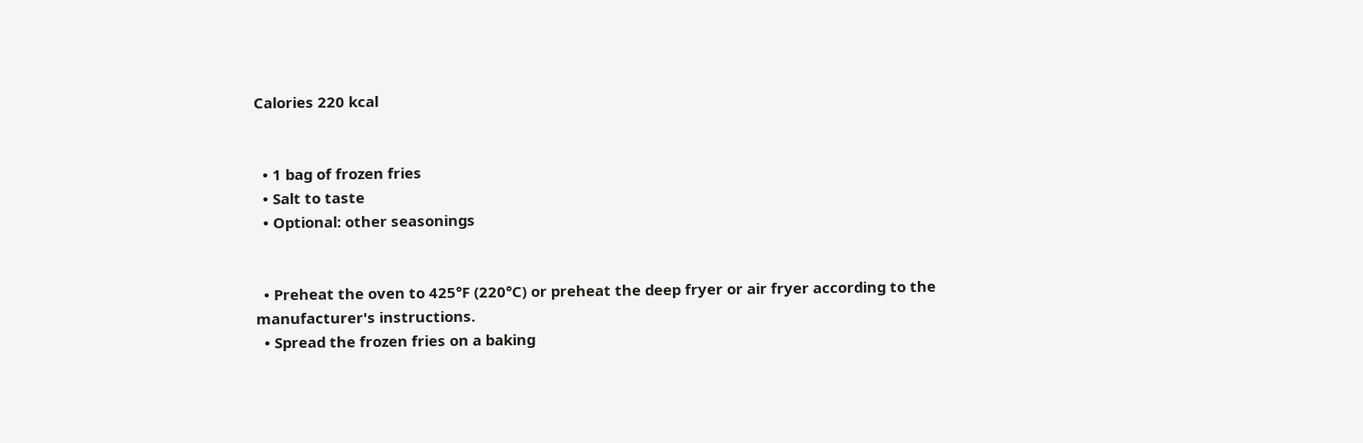Calories 220 kcal


  • 1 bag of frozen fries
  • Salt to taste
  • Optional: other seasonings


  • Preheat the oven to 425°F (220°C) or preheat the deep fryer or air fryer according to the manufacturer's instructions.
  • Spread the frozen fries on a baking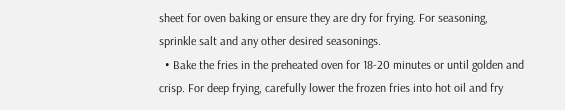sheet for oven baking or ensure they are dry for frying. For seasoning, sprinkle salt and any other desired seasonings.
  • Bake the fries in the preheated oven for 18-20 minutes or until golden and crisp. For deep frying, carefully lower the frozen fries into hot oil and fry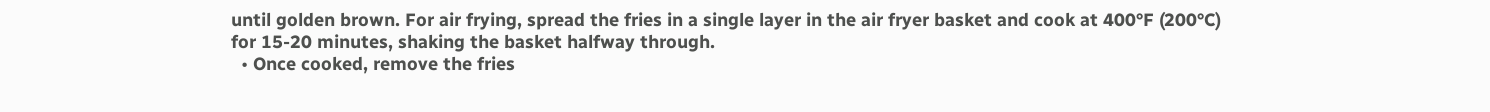until golden brown. For air frying, spread the fries in a single layer in the air fryer basket and cook at 400°F (200°C) for 15-20 minutes, shaking the basket halfway through.
  • Once cooked, remove the fries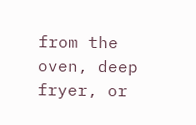from the oven, deep fryer, or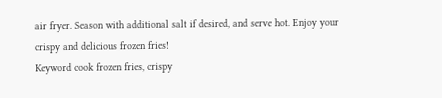air fryer. Season with additional salt if desired, and serve hot. Enjoy your crispy and delicious frozen fries!
Keyword cook frozen fries, crispy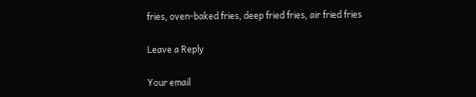fries, oven-baked fries, deep fried fries, air fried fries

Leave a Reply

Your email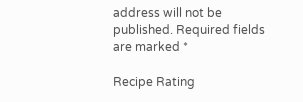address will not be published. Required fields are marked *

Recipe Rating